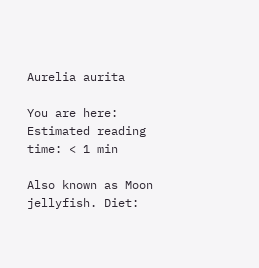Aurelia aurita

You are here:
Estimated reading time: < 1 min

Also known as Moon jellyfish. Diet: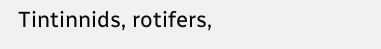Tintinnids, rotifers,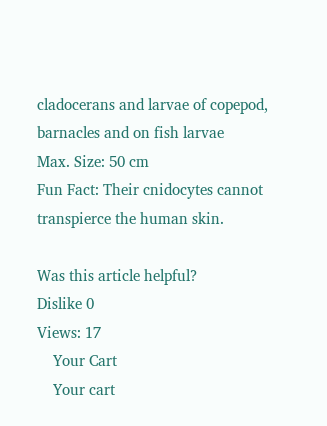cladocerans and larvae of copepod, barnacles and on fish larvae
Max. Size: 50 cm
Fun Fact: Their cnidocytes cannot transpierce the human skin.

Was this article helpful?
Dislike 0
Views: 17
    Your Cart
    Your cart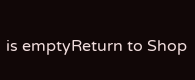is emptyReturn to Shop